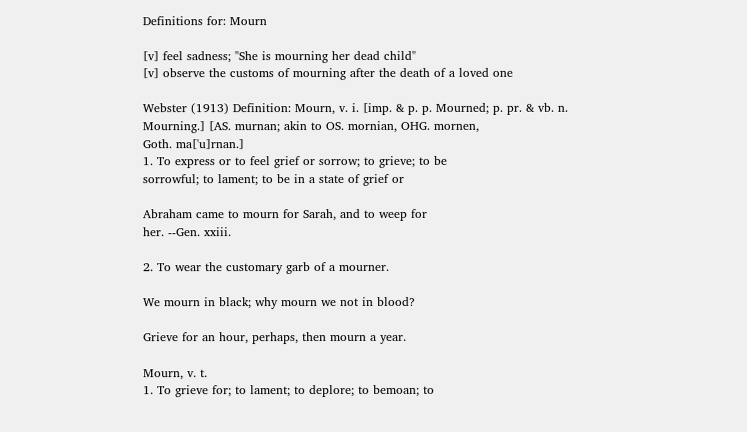Definitions for: Mourn

[v] feel sadness; "She is mourning her dead child"
[v] observe the customs of mourning after the death of a loved one

Webster (1913) Definition: Mourn, v. i. [imp. & p. p. Mourned; p. pr. & vb. n.
Mourning.] [AS. murnan; akin to OS. mornian, OHG. mornen,
Goth. ma['u]rnan.]
1. To express or to feel grief or sorrow; to grieve; to be
sorrowful; to lament; to be in a state of grief or

Abraham came to mourn for Sarah, and to weep for
her. --Gen. xxiii.

2. To wear the customary garb of a mourner.

We mourn in black; why mourn we not in blood?

Grieve for an hour, perhaps, then mourn a year.

Mourn, v. t.
1. To grieve for; to lament; to deplore; to bemoan; to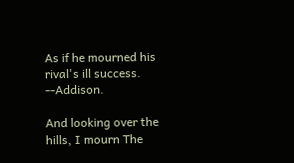As if he mourned his rival's ill success. --Addison.

And looking over the hills, I mourn The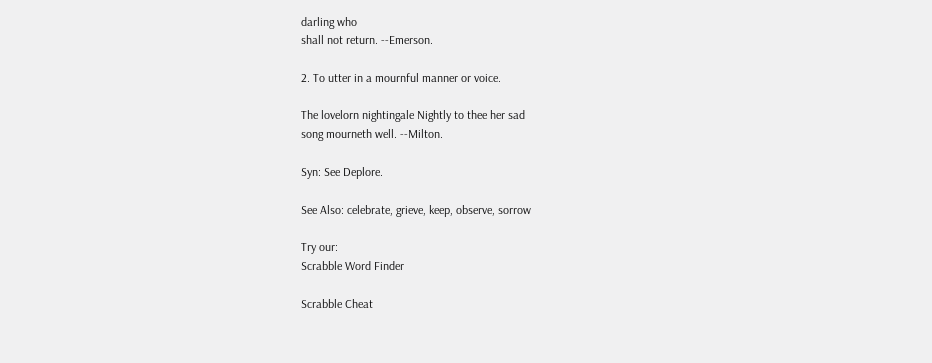darling who
shall not return. --Emerson.

2. To utter in a mournful manner or voice.

The lovelorn nightingale Nightly to thee her sad
song mourneth well. --Milton.

Syn: See Deplore.

See Also: celebrate, grieve, keep, observe, sorrow

Try our:
Scrabble Word Finder

Scrabble Cheat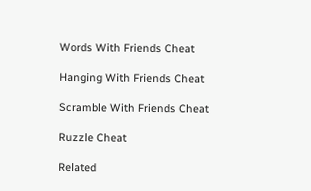Words With Friends Cheat

Hanging With Friends Cheat

Scramble With Friends Cheat

Ruzzle Cheat

Related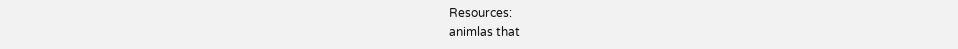Resources:
animlas that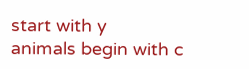start with y
animals begin with c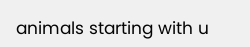animals starting with u